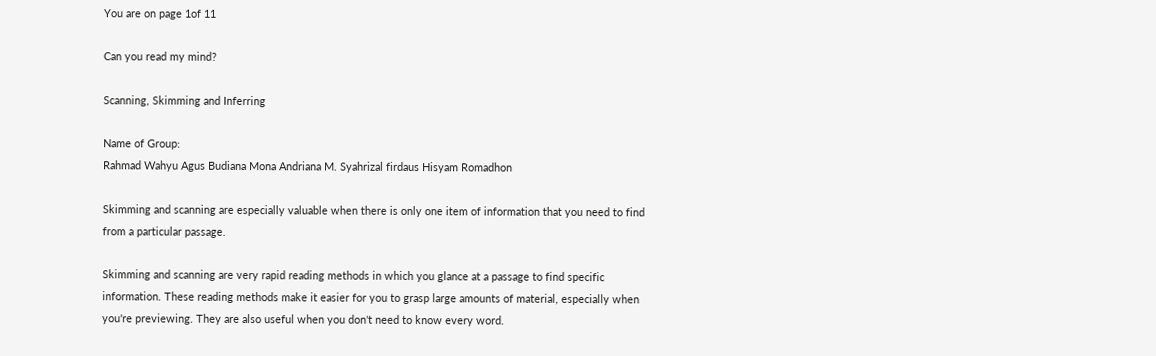You are on page 1of 11

Can you read my mind?

Scanning, Skimming and Inferring

Name of Group:
Rahmad Wahyu Agus Budiana Mona Andriana M. Syahrizal firdaus Hisyam Romadhon

Skimming and scanning are especially valuable when there is only one item of information that you need to find from a particular passage.

Skimming and scanning are very rapid reading methods in which you glance at a passage to find specific information. These reading methods make it easier for you to grasp large amounts of material, especially when you're previewing. They are also useful when you don't need to know every word.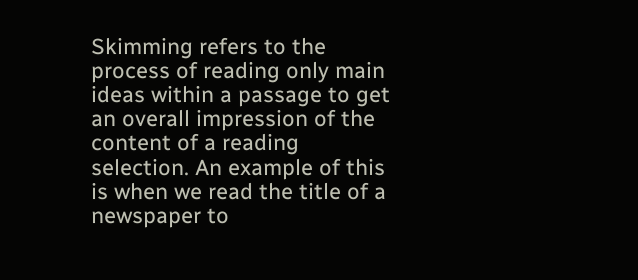Skimming refers to the process of reading only main ideas within a passage to get an overall impression of the content of a reading selection. An example of this is when we read the title of a newspaper to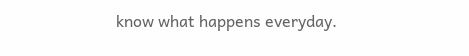know what happens everyday.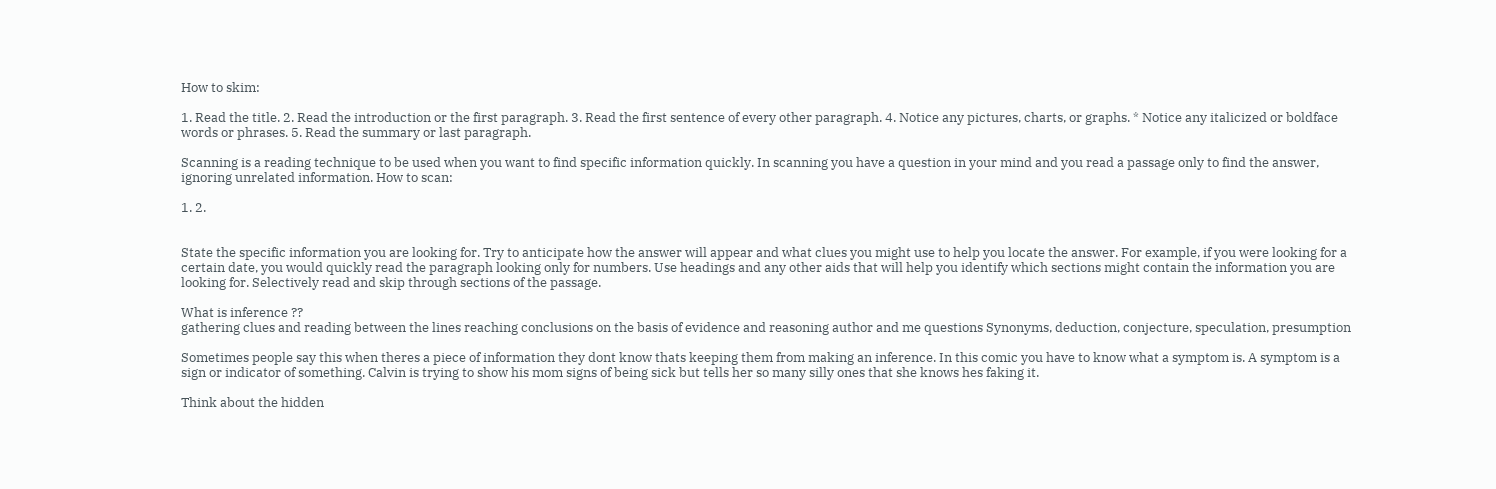How to skim:

1. Read the title. 2. Read the introduction or the first paragraph. 3. Read the first sentence of every other paragraph. 4. Notice any pictures, charts, or graphs. * Notice any italicized or boldface words or phrases. 5. Read the summary or last paragraph.

Scanning is a reading technique to be used when you want to find specific information quickly. In scanning you have a question in your mind and you read a passage only to find the answer, ignoring unrelated information. How to scan:

1. 2.


State the specific information you are looking for. Try to anticipate how the answer will appear and what clues you might use to help you locate the answer. For example, if you were looking for a certain date, you would quickly read the paragraph looking only for numbers. Use headings and any other aids that will help you identify which sections might contain the information you are looking for. Selectively read and skip through sections of the passage.

What is inference ??
gathering clues and reading between the lines reaching conclusions on the basis of evidence and reasoning author and me questions Synonyms, deduction, conjecture, speculation, presumption

Sometimes people say this when theres a piece of information they dont know thats keeping them from making an inference. In this comic you have to know what a symptom is. A symptom is a sign or indicator of something. Calvin is trying to show his mom signs of being sick but tells her so many silly ones that she knows hes faking it.

Think about the hidden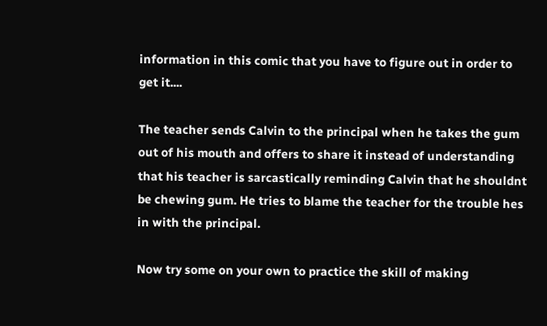information in this comic that you have to figure out in order to get it....

The teacher sends Calvin to the principal when he takes the gum out of his mouth and offers to share it instead of understanding that his teacher is sarcastically reminding Calvin that he shouldnt be chewing gum. He tries to blame the teacher for the trouble hes in with the principal.

Now try some on your own to practice the skill of making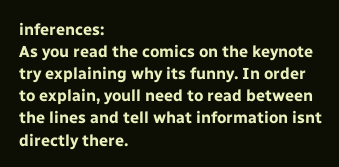inferences:
As you read the comics on the keynote try explaining why its funny. In order to explain, youll need to read between the lines and tell what information isnt directly there.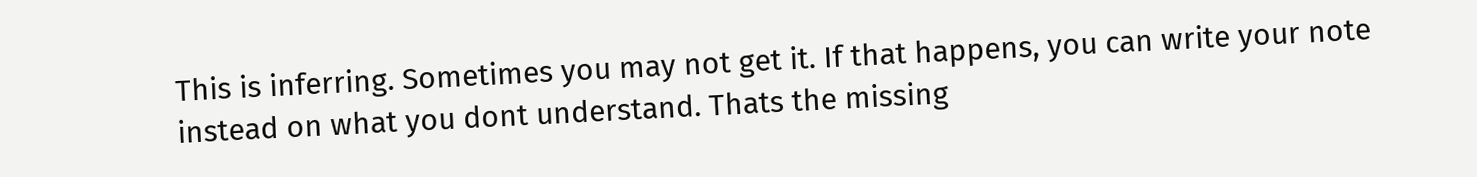This is inferring. Sometimes you may not get it. If that happens, you can write your note instead on what you dont understand. Thats the missing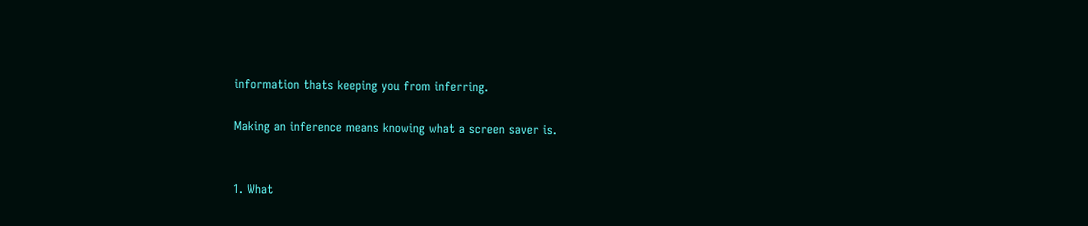information thats keeping you from inferring.

Making an inference means knowing what a screen saver is.


1. What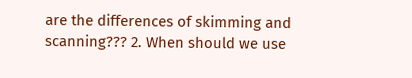are the differences of skimming and scanning??? 2. When should we use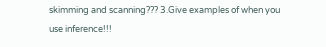skimming and scanning??? 3.Give examples of when you use inference!!!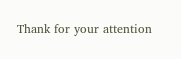Thank for your attention